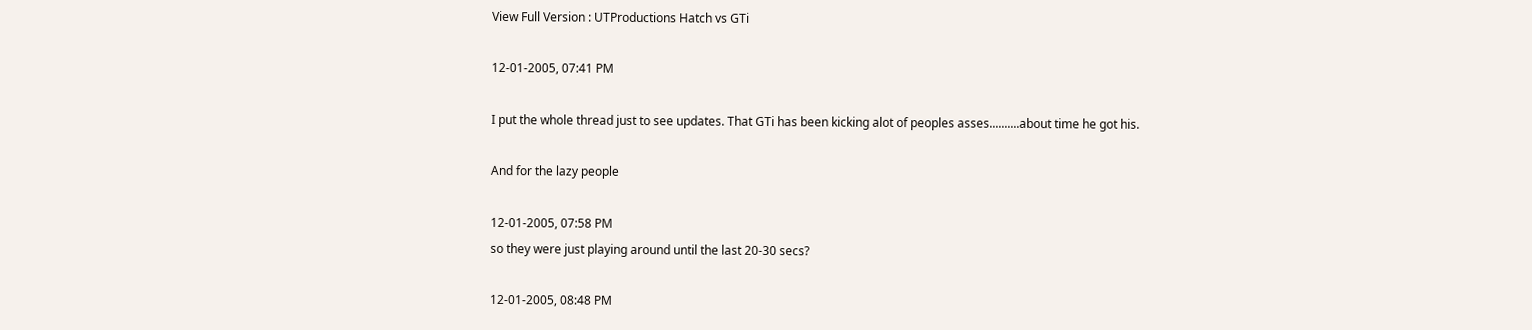View Full Version : UTProductions Hatch vs GTi

12-01-2005, 07:41 PM

I put the whole thread just to see updates. That GTi has been kicking alot of peoples asses..........about time he got his.

And for the lazy people

12-01-2005, 07:58 PM
so they were just playing around until the last 20-30 secs?

12-01-2005, 08:48 PM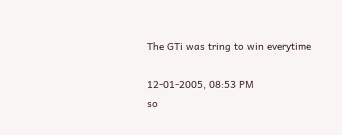The GTi was tring to win everytime

12-01-2005, 08:53 PM
so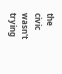the civic wasn't trying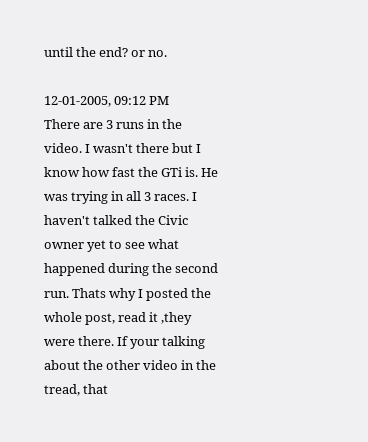until the end? or no.

12-01-2005, 09:12 PM
There are 3 runs in the video. I wasn't there but I know how fast the GTi is. He was trying in all 3 races. I haven't talked the Civic owner yet to see what happened during the second run. Thats why I posted the whole post, read it ,they were there. If your talking about the other video in the tread, that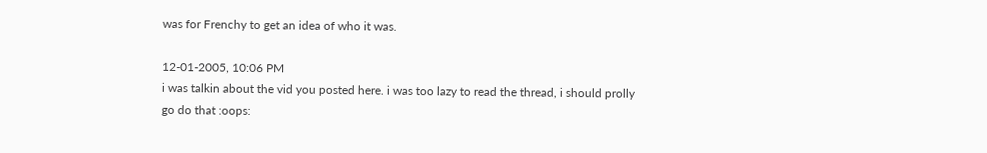was for Frenchy to get an idea of who it was.

12-01-2005, 10:06 PM
i was talkin about the vid you posted here. i was too lazy to read the thread, i should prolly go do that :oops: